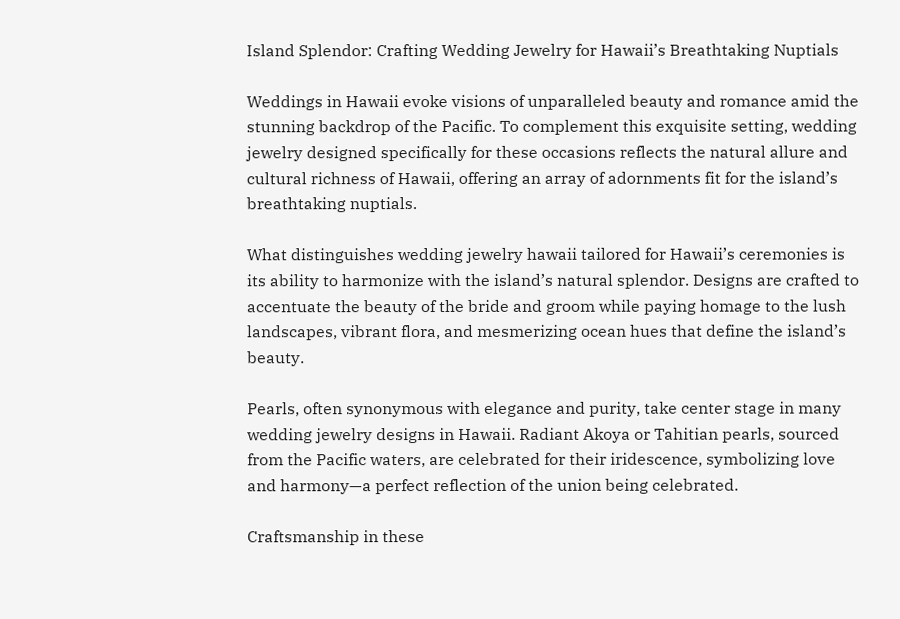Island Splendor: Crafting Wedding Jewelry for Hawaii’s Breathtaking Nuptials

Weddings in Hawaii evoke visions of unparalleled beauty and romance amid the stunning backdrop of the Pacific. To complement this exquisite setting, wedding jewelry designed specifically for these occasions reflects the natural allure and cultural richness of Hawaii, offering an array of adornments fit for the island’s breathtaking nuptials.

What distinguishes wedding jewelry hawaii tailored for Hawaii’s ceremonies is its ability to harmonize with the island’s natural splendor. Designs are crafted to accentuate the beauty of the bride and groom while paying homage to the lush landscapes, vibrant flora, and mesmerizing ocean hues that define the island’s beauty.

Pearls, often synonymous with elegance and purity, take center stage in many wedding jewelry designs in Hawaii. Radiant Akoya or Tahitian pearls, sourced from the Pacific waters, are celebrated for their iridescence, symbolizing love and harmony—a perfect reflection of the union being celebrated.

Craftsmanship in these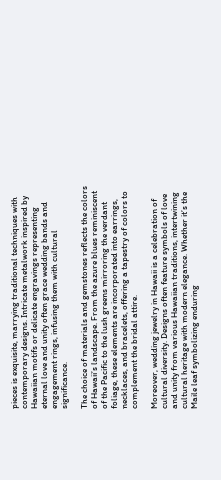pieces is exquisite, marrying traditional techniques with contemporary designs. Intricate metalwork inspired by Hawaiian motifs or delicate engravings representing eternal love and unity often grace wedding bands and engagement rings, infusing them with cultural significance.

The choice of materials and gemstones reflects the colors of Hawaii’s landscape. From the azure blues reminiscent of the Pacific to the lush greens mirroring the verdant foliage, these elements are incorporated into earrings, necklaces, and bracelets, offering a tapestry of colors to complement the bridal attire.

Moreover, wedding jewelry in Hawaii is a celebration of cultural diversity. Designs often feature symbols of love and unity from various Hawaiian traditions, intertwining cultural heritage with modern elegance. Whether it’s the Maile leaf symbolizing enduring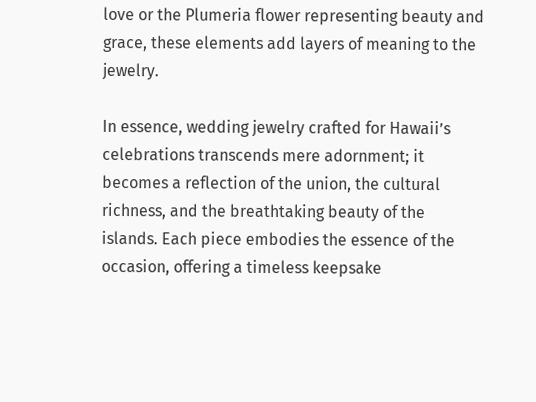love or the Plumeria flower representing beauty and grace, these elements add layers of meaning to the jewelry.

In essence, wedding jewelry crafted for Hawaii’s celebrations transcends mere adornment; it becomes a reflection of the union, the cultural richness, and the breathtaking beauty of the islands. Each piece embodies the essence of the occasion, offering a timeless keepsake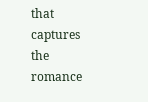that captures the romance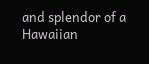and splendor of a Hawaiian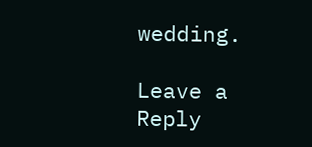wedding.

Leave a Reply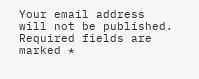Your email address will not be published. Required fields are marked *